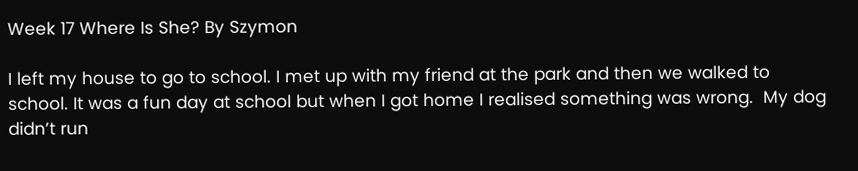Week 17 Where Is She? By Szymon

I left my house to go to school. I met up with my friend at the park and then we walked to school. It was a fun day at school but when I got home I realised something was wrong.  My dog didn’t run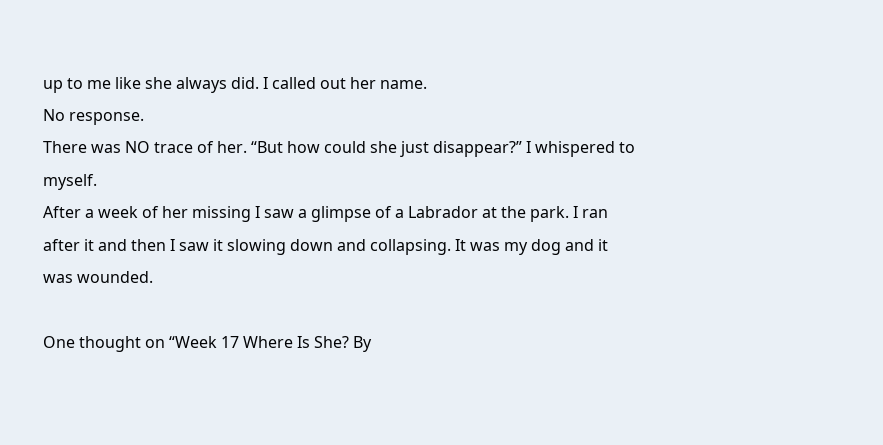up to me like she always did. I called out her name.
No response.
There was NO trace of her. “But how could she just disappear?” I whispered to myself.
After a week of her missing I saw a glimpse of a Labrador at the park. I ran after it and then I saw it slowing down and collapsing. It was my dog and it was wounded.

One thought on “Week 17 Where Is She? By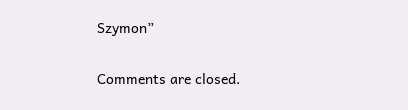Szymon”

Comments are closed.